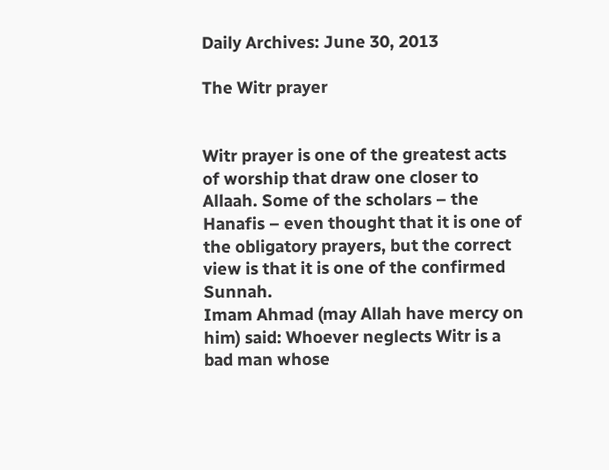Daily Archives: June 30, 2013

The Witr prayer


Witr prayer is one of the greatest acts of worship that draw one closer to Allaah. Some of the scholars – the Hanafis – even thought that it is one of the obligatory prayers, but the correct view is that it is one of the confirmed Sunnah.
Imam Ahmad (may Allah have mercy on him) said: Whoever neglects Witr is a bad man whose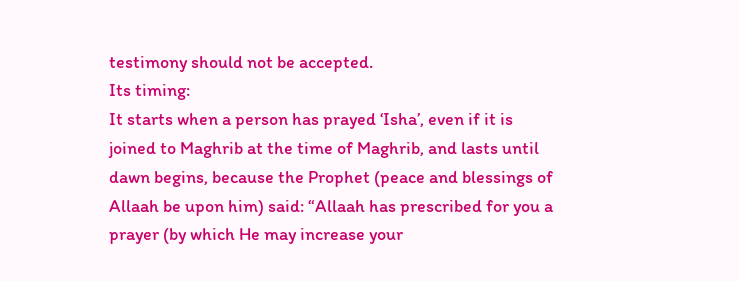testimony should not be accepted.
Its timing:
It starts when a person has prayed ‘Isha’, even if it is joined to Maghrib at the time of Maghrib, and lasts until dawn begins, because the Prophet (peace and blessings of Allaah be upon him) said: “Allaah has prescribed for you a prayer (by which He may increase your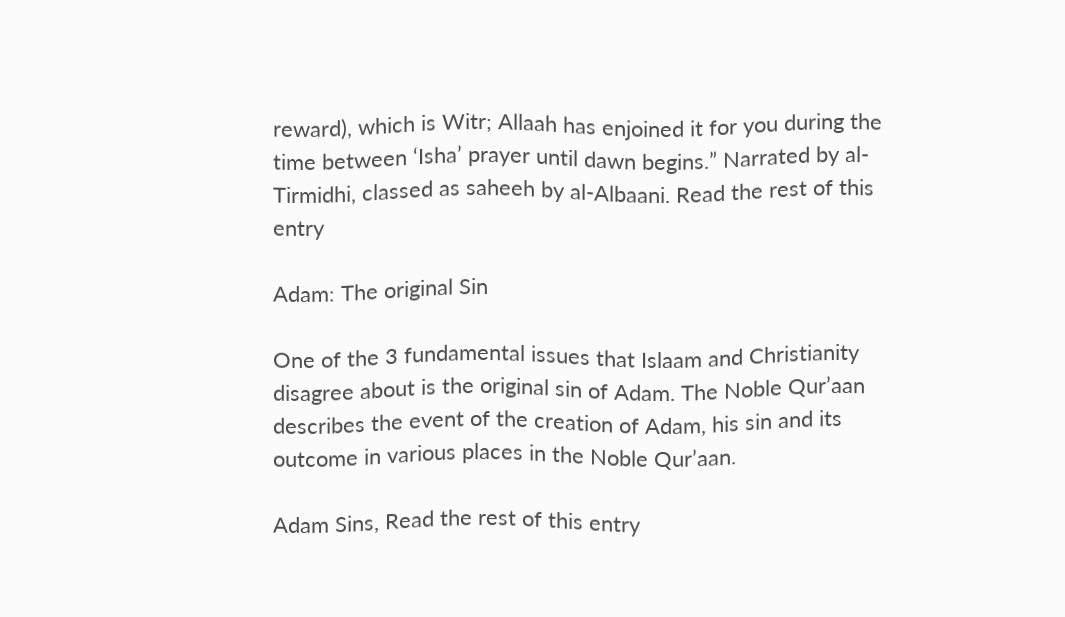reward), which is Witr; Allaah has enjoined it for you during the time between ‘Isha’ prayer until dawn begins.” Narrated by al-Tirmidhi, classed as saheeh by al-Albaani. Read the rest of this entry

Adam: The original Sin

One of the 3 fundamental issues that Islaam and Christianity disagree about is the original sin of Adam. The Noble Qur’aan describes the event of the creation of Adam, his sin and its outcome in various places in the Noble Qur’aan.

Adam Sins, Read the rest of this entry